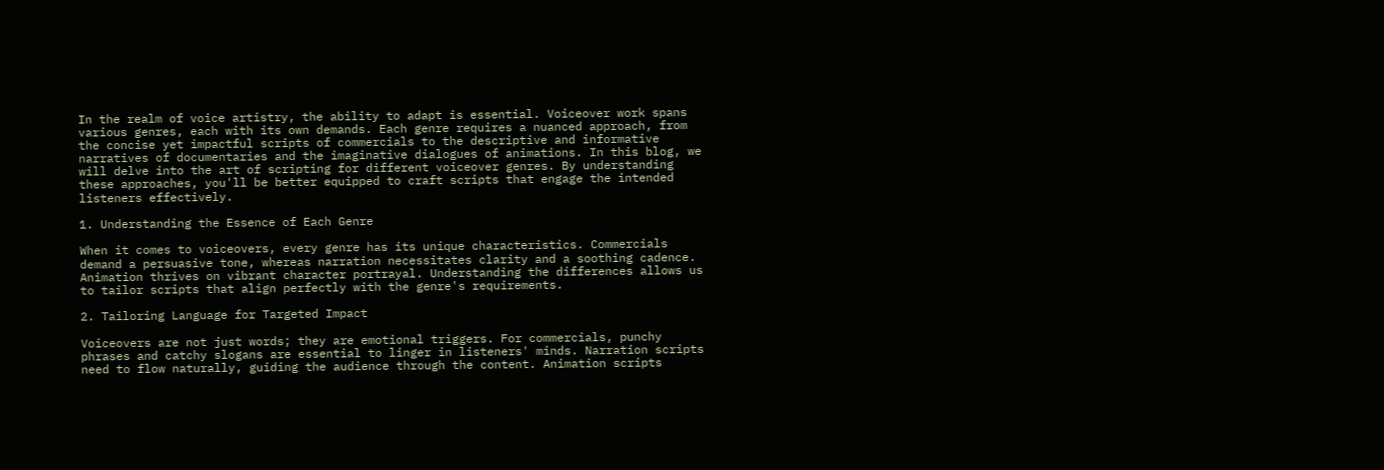In the realm of voice artistry, the ability to adapt is essential. Voiceover work spans various genres, each with its own demands. Each genre requires a nuanced approach, from the concise yet impactful scripts of commercials to the descriptive and informative narratives of documentaries and the imaginative dialogues of animations. In this blog, we will delve into the art of scripting for different voiceover genres. By understanding these approaches, you'll be better equipped to craft scripts that engage the intended listeners effectively.

1. Understanding the Essence of Each Genre

When it comes to voiceovers, every genre has its unique characteristics. Commercials demand a persuasive tone, whereas narration necessitates clarity and a soothing cadence. Animation thrives on vibrant character portrayal. Understanding the differences allows us to tailor scripts that align perfectly with the genre's requirements.

2. Tailoring Language for Targeted Impact

Voiceovers are not just words; they are emotional triggers. For commercials, punchy phrases and catchy slogans are essential to linger in listeners' minds. Narration scripts need to flow naturally, guiding the audience through the content. Animation scripts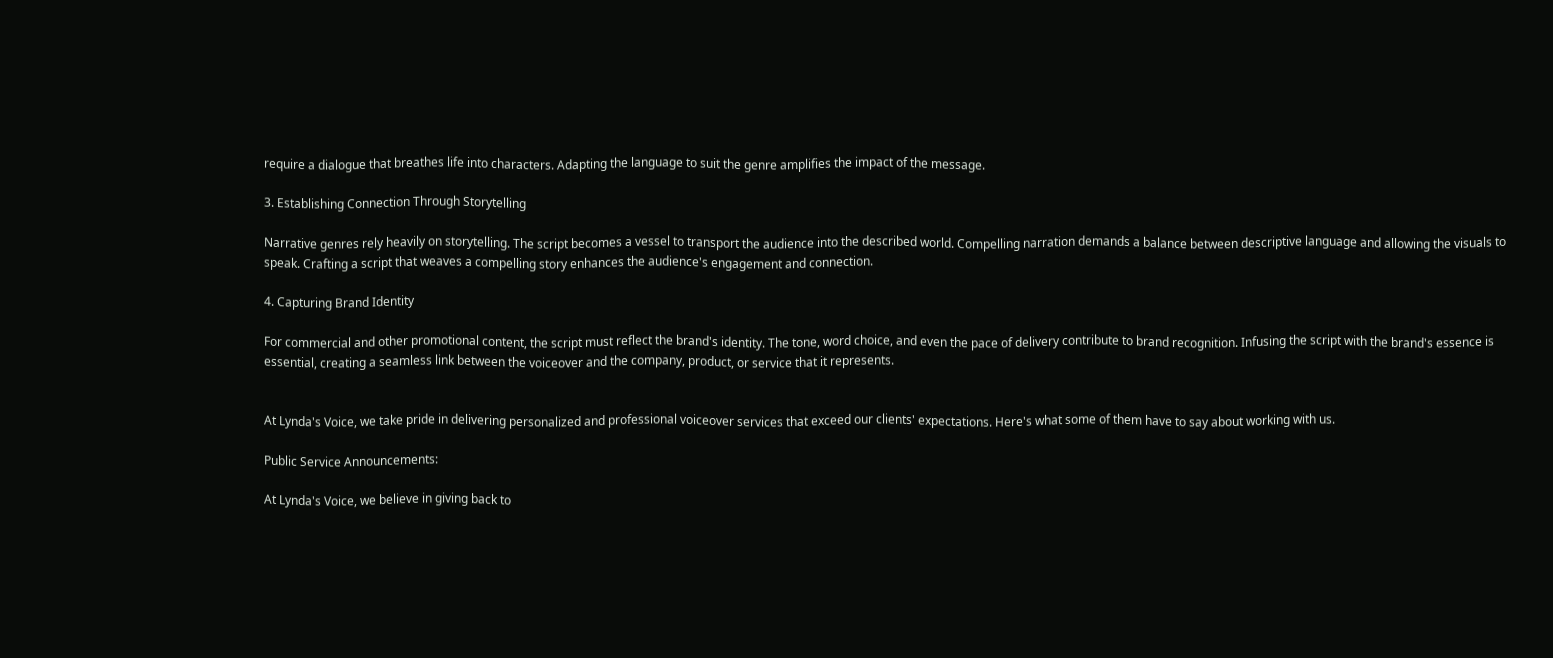require a dialogue that breathes life into characters. Adapting the language to suit the genre amplifies the impact of the message.

3. Establishing Connection Through Storytelling

Narrative genres rely heavily on storytelling. The script becomes a vessel to transport the audience into the described world. Compelling narration demands a balance between descriptive language and allowing the visuals to speak. Crafting a script that weaves a compelling story enhances the audience's engagement and connection.

4. Capturing Brand Identity

For commercial and other promotional content, the script must reflect the brand's identity. The tone, word choice, and even the pace of delivery contribute to brand recognition. Infusing the script with the brand's essence is essential, creating a seamless link between the voiceover and the company, product, or service that it represents.


At Lynda's Voice, we take pride in delivering personalized and professional voiceover services that exceed our clients' expectations. Here's what some of them have to say about working with us.

Public Service Announcements:

At Lynda's Voice, we believe in giving back to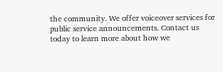the community. We offer voiceover services for public service announcements. Contact us today to learn more about how we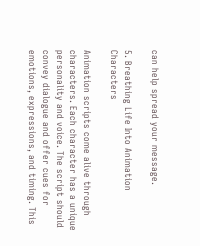can help spread your message.

5. Breathing Life Into Animation Characters

Animation scripts come alive through characters. Each character has a unique personality and voice. The script should convey dialogue and offer cues for emotions, expressions, and timing. This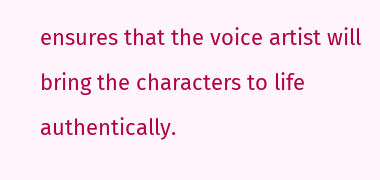ensures that the voice artist will bring the characters to life authentically.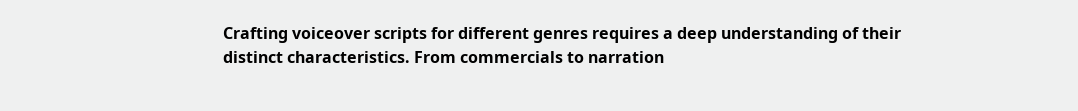Crafting voiceover scripts for different genres requires a deep understanding of their distinct characteristics. From commercials to narration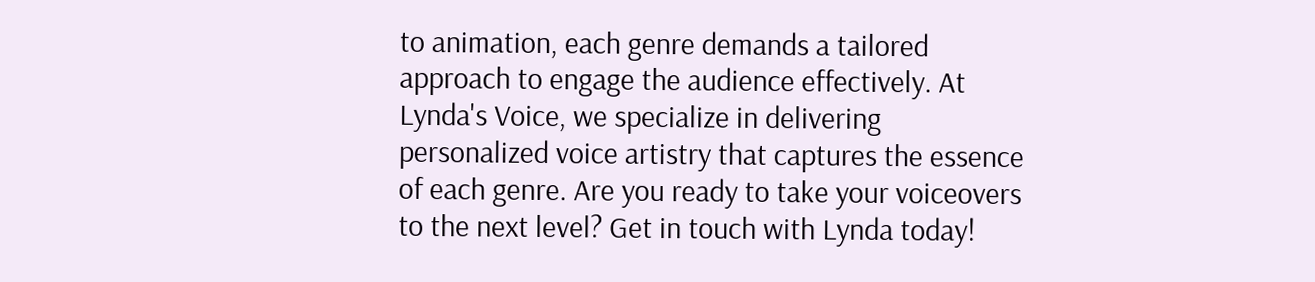to animation, each genre demands a tailored approach to engage the audience effectively. At Lynda's Voice, we specialize in delivering personalized voice artistry that captures the essence of each genre. Are you ready to take your voiceovers to the next level? Get in touch with Lynda today!